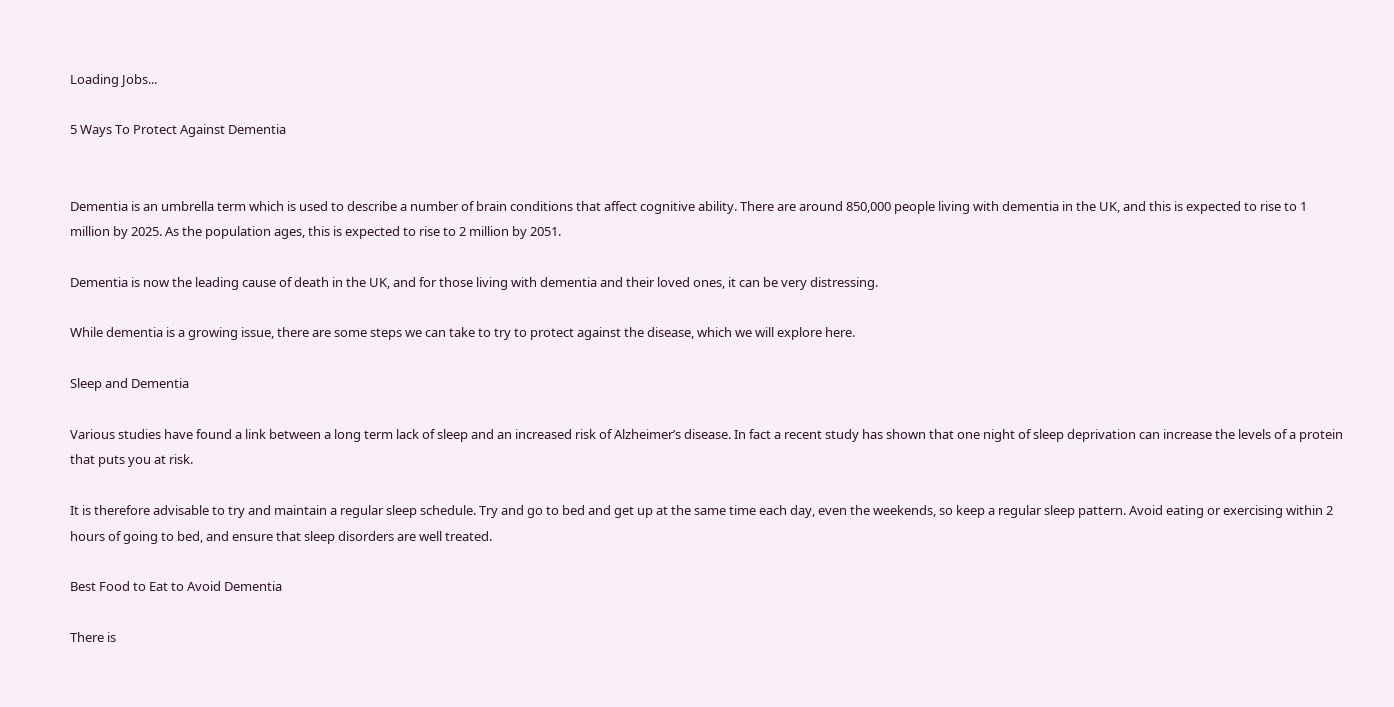Loading Jobs...

5 Ways To Protect Against Dementia


Dementia is an umbrella term which is used to describe a number of brain conditions that affect cognitive ability. There are around 850,000 people living with dementia in the UK, and this is expected to rise to 1 million by 2025. As the population ages, this is expected to rise to 2 million by 2051.

Dementia is now the leading cause of death in the UK, and for those living with dementia and their loved ones, it can be very distressing.

While dementia is a growing issue, there are some steps we can take to try to protect against the disease, which we will explore here.

Sleep and Dementia

Various studies have found a link between a long term lack of sleep and an increased risk of Alzheimer’s disease. In fact a recent study has shown that one night of sleep deprivation can increase the levels of a protein that puts you at risk.

It is therefore advisable to try and maintain a regular sleep schedule. Try and go to bed and get up at the same time each day, even the weekends, so keep a regular sleep pattern. Avoid eating or exercising within 2 hours of going to bed, and ensure that sleep disorders are well treated.

Best Food to Eat to Avoid Dementia

There is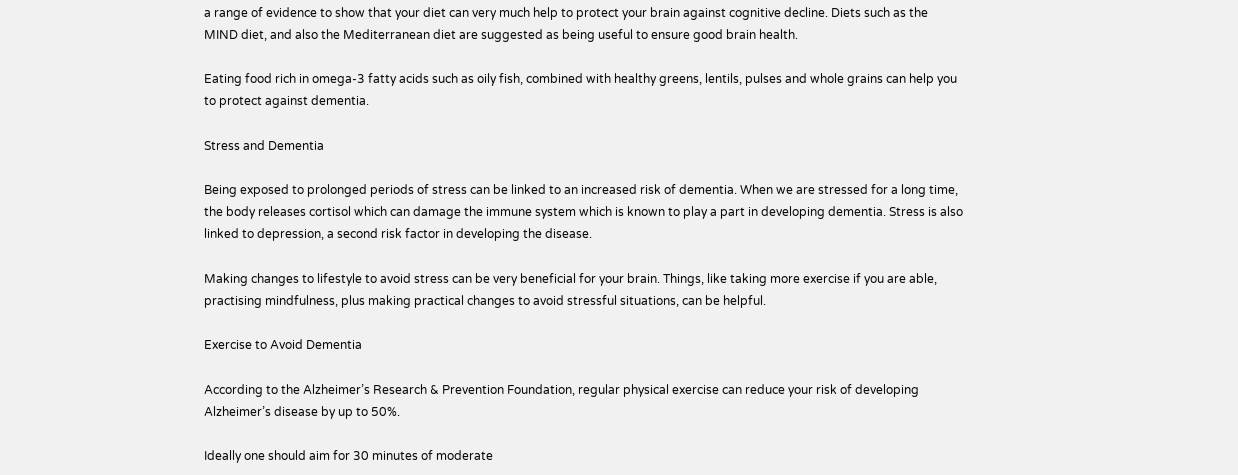a range of evidence to show that your diet can very much help to protect your brain against cognitive decline. Diets such as the MIND diet, and also the Mediterranean diet are suggested as being useful to ensure good brain health.

Eating food rich in omega-3 fatty acids such as oily fish, combined with healthy greens, lentils, pulses and whole grains can help you to protect against dementia.

Stress and Dementia

Being exposed to prolonged periods of stress can be linked to an increased risk of dementia. When we are stressed for a long time, the body releases cortisol which can damage the immune system which is known to play a part in developing dementia. Stress is also linked to depression, a second risk factor in developing the disease.

Making changes to lifestyle to avoid stress can be very beneficial for your brain. Things, like taking more exercise if you are able, practising mindfulness, plus making practical changes to avoid stressful situations, can be helpful.

Exercise to Avoid Dementia

According to the Alzheimer’s Research & Prevention Foundation, regular physical exercise can reduce your risk of developing Alzheimer’s disease by up to 50%.

Ideally one should aim for 30 minutes of moderate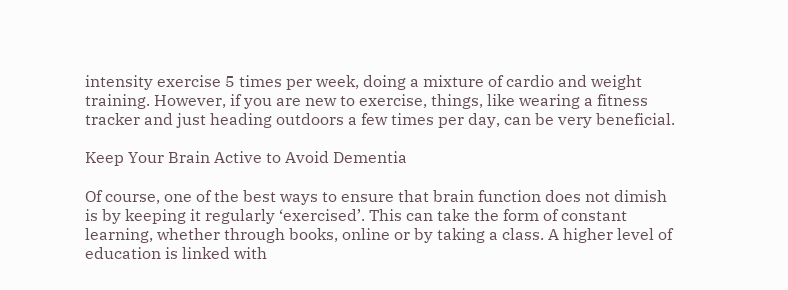intensity exercise 5 times per week, doing a mixture of cardio and weight training. However, if you are new to exercise, things, like wearing a fitness tracker and just heading outdoors a few times per day, can be very beneficial.

Keep Your Brain Active to Avoid Dementia

Of course, one of the best ways to ensure that brain function does not dimish is by keeping it regularly ‘exercised’. This can take the form of constant learning, whether through books, online or by taking a class. A higher level of education is linked with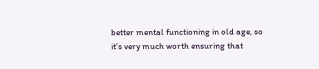better mental functioning in old age, so it’s very much worth ensuring that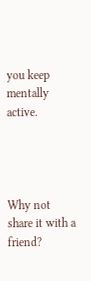you keep mentally active.




Why not share it with a friend?